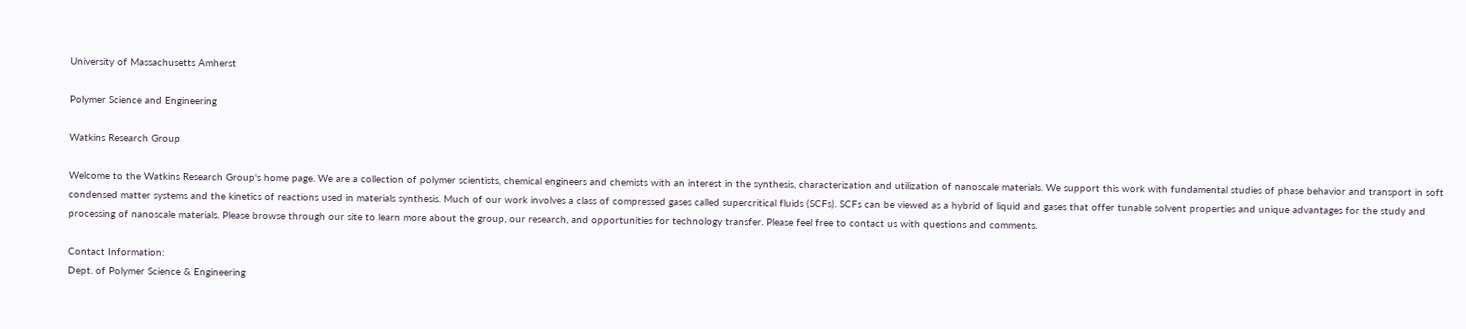University of Massachusetts Amherst

Polymer Science and Engineering

Watkins Research Group

Welcome to the Watkins Research Group's home page. We are a collection of polymer scientists, chemical engineers and chemists with an interest in the synthesis, characterization and utilization of nanoscale materials. We support this work with fundamental studies of phase behavior and transport in soft condensed matter systems and the kinetics of reactions used in materials synthesis. Much of our work involves a class of compressed gases called supercritical fluids (SCFs). SCFs can be viewed as a hybrid of liquid and gases that offer tunable solvent properties and unique advantages for the study and processing of nanoscale materials. Please browse through our site to learn more about the group, our research, and opportunities for technology transfer. Please feel free to contact us with questions and comments.

Contact Information:
Dept. of Polymer Science & Engineering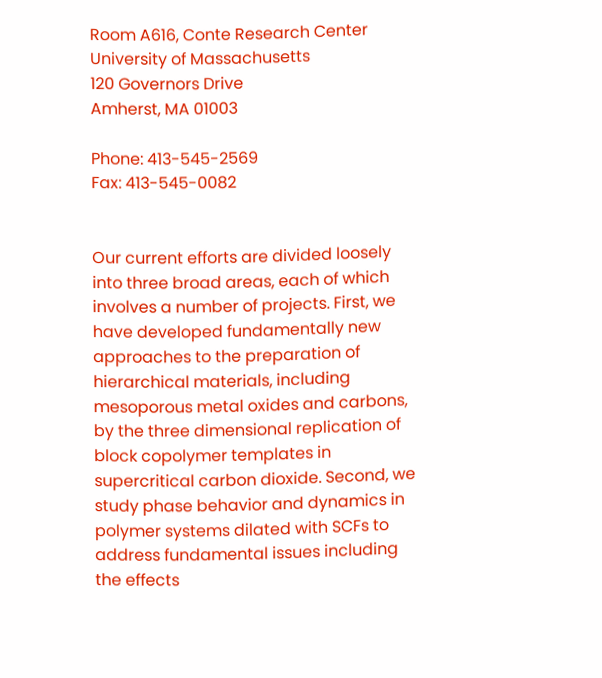Room A616, Conte Research Center
University of Massachusetts
120 Governors Drive
Amherst, MA 01003

Phone: 413-545-2569
Fax: 413-545-0082


Our current efforts are divided loosely into three broad areas, each of which involves a number of projects. First, we have developed fundamentally new approaches to the preparation of hierarchical materials, including mesoporous metal oxides and carbons, by the three dimensional replication of block copolymer templates in supercritical carbon dioxide. Second, we study phase behavior and dynamics in polymer systems dilated with SCFs to address fundamental issues including the effects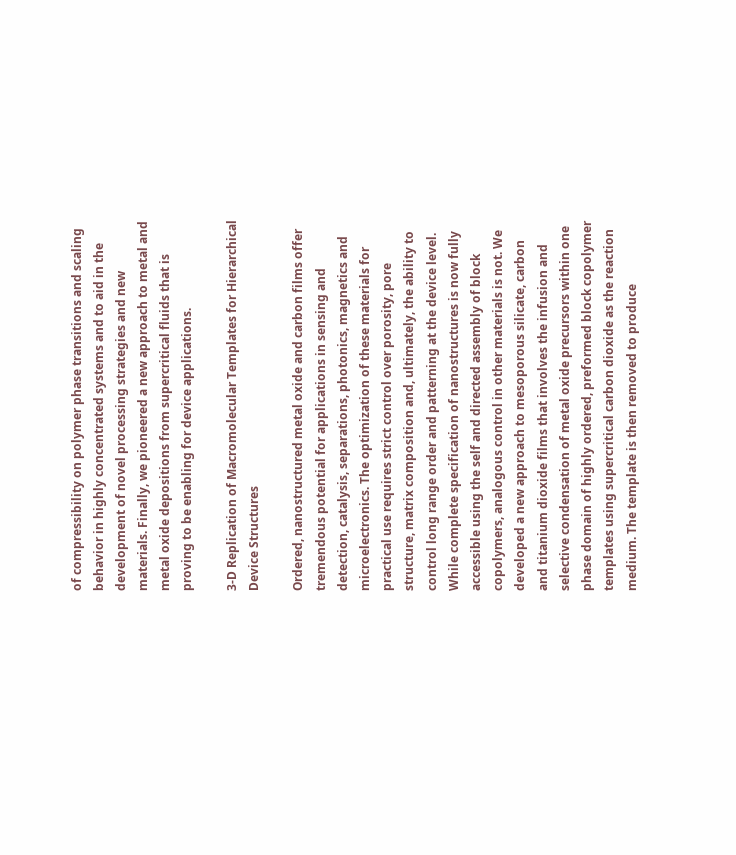of compressibility on polymer phase transitions and scaling behavior in highly concentrated systems and to aid in the development of novel processing strategies and new materials. Finally, we pioneered a new approach to metal and metal oxide depositions from supercritical fluids that is proving to be enabling for device applications.

3-D Replication of Macromolecular Templates for Hierarchical Device Structures

Ordered, nanostructured metal oxide and carbon films offer tremendous potential for applications in sensing and detection, catalysis, separations, photonics, magnetics and microelectronics. The optimization of these materials for practical use requires strict control over porosity, pore structure, matrix composition and, ultimately, the ability to control long range order and patterning at the device level. While complete specification of nanostructures is now fully accessible using the self and directed assembly of block copolymers, analogous control in other materials is not. We developed a new approach to mesoporous silicate, carbon and titanium dioxide films that involves the infusion and selective condensation of metal oxide precursors within one phase domain of highly ordered, preformed block copolymer templates using supercritical carbon dioxide as the reaction medium. The template is then removed to produce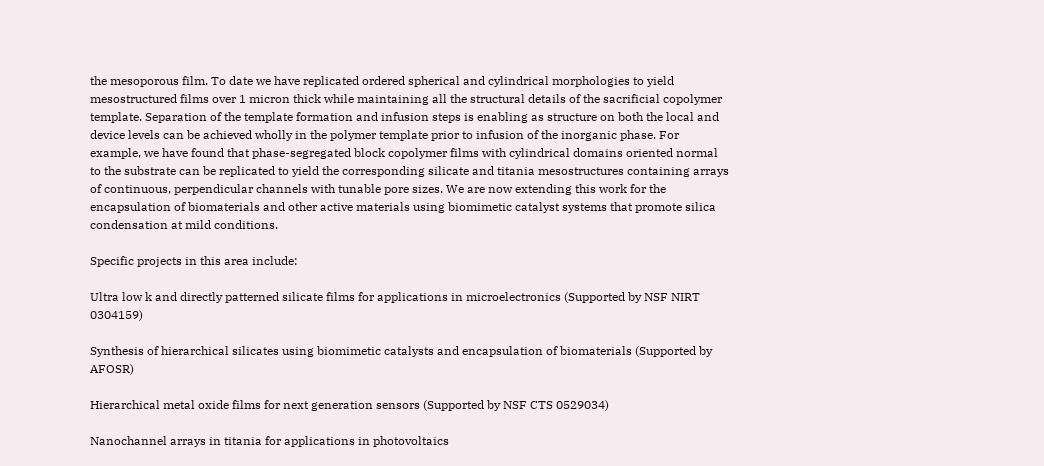the mesoporous film. To date we have replicated ordered spherical and cylindrical morphologies to yield mesostructured films over 1 micron thick while maintaining all the structural details of the sacrificial copolymer template. Separation of the template formation and infusion steps is enabling as structure on both the local and device levels can be achieved wholly in the polymer template prior to infusion of the inorganic phase. For example, we have found that phase-segregated block copolymer films with cylindrical domains oriented normal to the substrate can be replicated to yield the corresponding silicate and titania mesostructures containing arrays of continuous, perpendicular channels with tunable pore sizes. We are now extending this work for the encapsulation of biomaterials and other active materials using biomimetic catalyst systems that promote silica condensation at mild conditions.

Specific projects in this area include:

Ultra low k and directly patterned silicate films for applications in microelectronics (Supported by NSF NIRT 0304159)

Synthesis of hierarchical silicates using biomimetic catalysts and encapsulation of biomaterials (Supported by AFOSR)

Hierarchical metal oxide films for next generation sensors (Supported by NSF CTS 0529034)

Nanochannel arrays in titania for applications in photovoltaics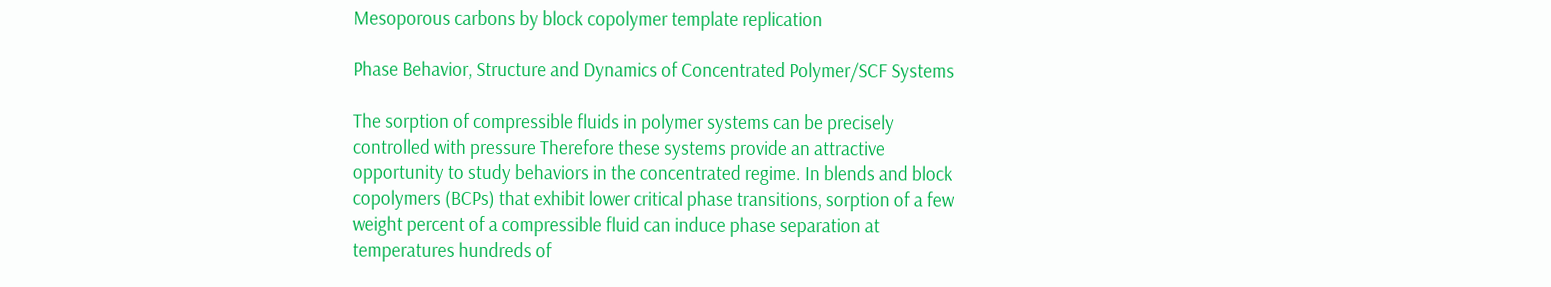Mesoporous carbons by block copolymer template replication

Phase Behavior, Structure and Dynamics of Concentrated Polymer/SCF Systems

The sorption of compressible fluids in polymer systems can be precisely controlled with pressure Therefore these systems provide an attractive opportunity to study behaviors in the concentrated regime. In blends and block copolymers (BCPs) that exhibit lower critical phase transitions, sorption of a few weight percent of a compressible fluid can induce phase separation at temperatures hundreds of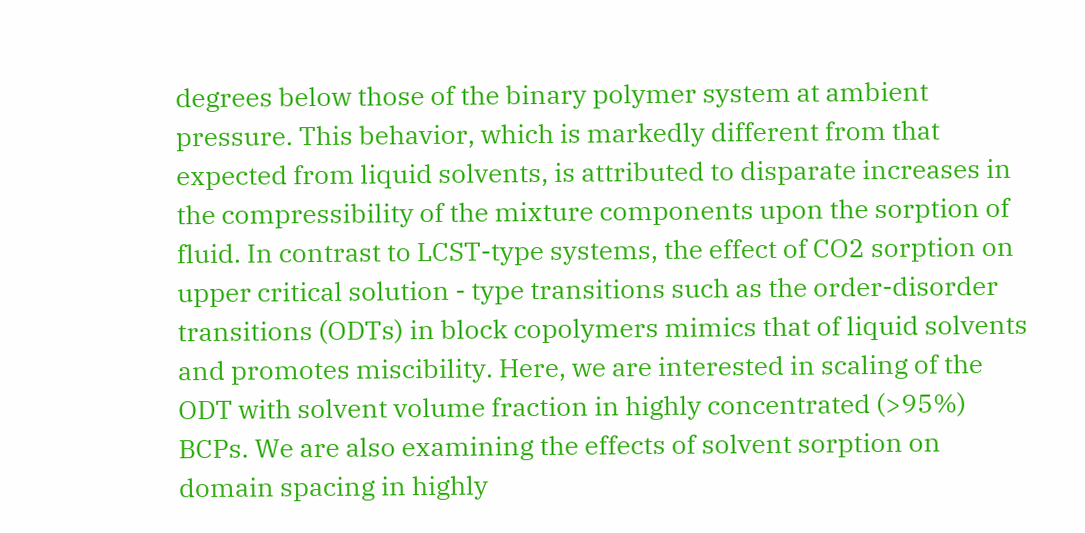degrees below those of the binary polymer system at ambient pressure. This behavior, which is markedly different from that expected from liquid solvents, is attributed to disparate increases in the compressibility of the mixture components upon the sorption of fluid. In contrast to LCST-type systems, the effect of CO2 sorption on upper critical solution - type transitions such as the order-disorder transitions (ODTs) in block copolymers mimics that of liquid solvents and promotes miscibility. Here, we are interested in scaling of the ODT with solvent volume fraction in highly concentrated (>95%) BCPs. We are also examining the effects of solvent sorption on domain spacing in highly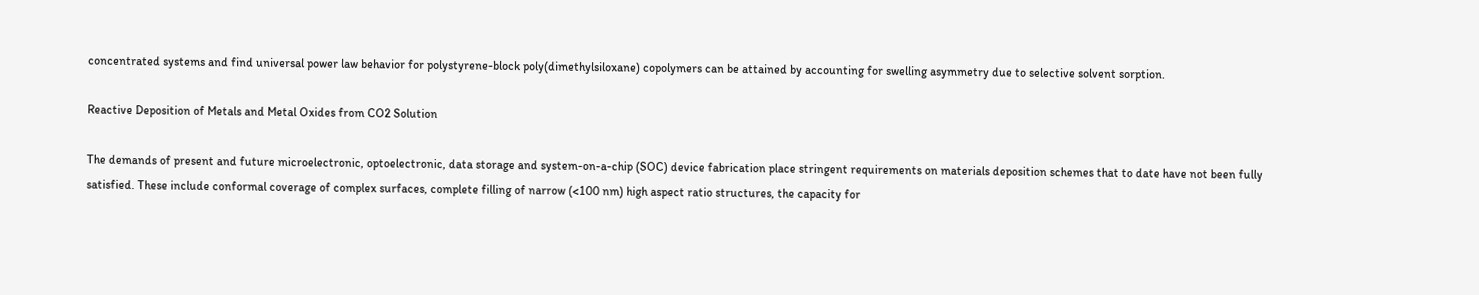concentrated systems and find universal power law behavior for polystyrene-block poly(dimethylsiloxane) copolymers can be attained by accounting for swelling asymmetry due to selective solvent sorption.

Reactive Deposition of Metals and Metal Oxides from CO2 Solution

The demands of present and future microelectronic, optoelectronic, data storage and system-on-a-chip (SOC) device fabrication place stringent requirements on materials deposition schemes that to date have not been fully satisfied. These include conformal coverage of complex surfaces, complete filling of narrow (<100 nm) high aspect ratio structures, the capacity for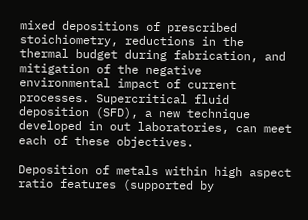mixed depositions of prescribed stoichiometry, reductions in the thermal budget during fabrication, and mitigation of the negative environmental impact of current processes. Supercritical fluid deposition (SFD), a new technique developed in out laboratories, can meet each of these objectives.

Deposition of metals within high aspect ratio features (supported by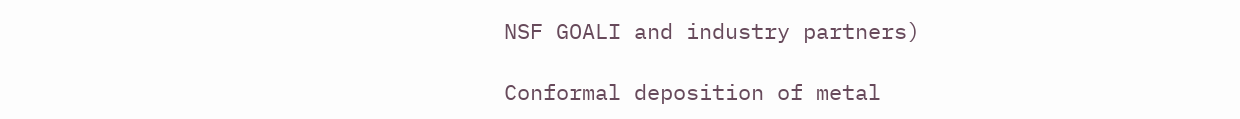NSF GOALI and industry partners)

Conformal deposition of metal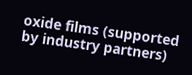oxide films (supported by industry partners)